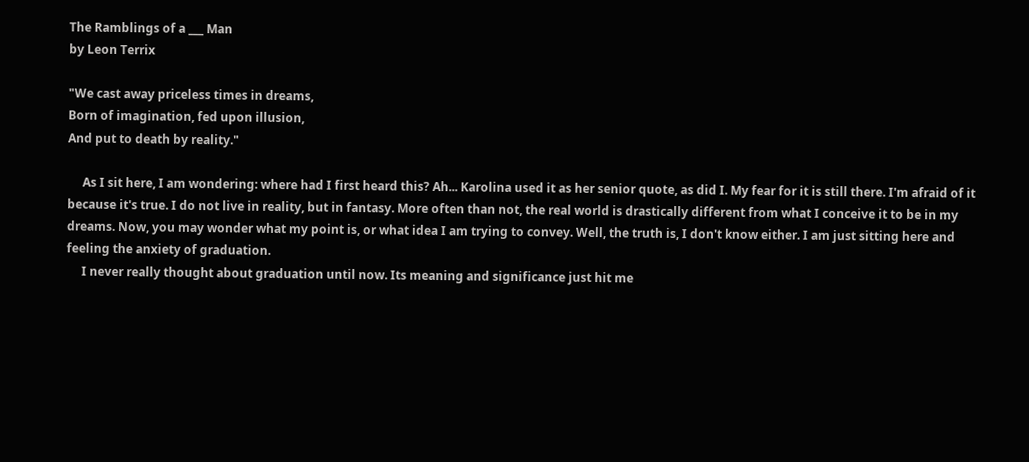The Ramblings of a ___ Man
by Leon Terrix

"We cast away priceless times in dreams,
Born of imagination, fed upon illusion,
And put to death by reality."

     As I sit here, I am wondering: where had I first heard this? Ah... Karolina used it as her senior quote, as did I. My fear for it is still there. I'm afraid of it because it's true. I do not live in reality, but in fantasy. More often than not, the real world is drastically different from what I conceive it to be in my dreams. Now, you may wonder what my point is, or what idea I am trying to convey. Well, the truth is, I don't know either. I am just sitting here and feeling the anxiety of graduation.
     I never really thought about graduation until now. Its meaning and significance just hit me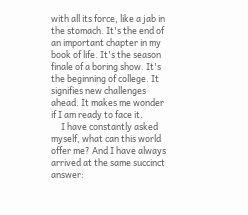with all its force, like a jab in the stomach. It's the end of an important chapter in my book of life. It's the season finale of a boring show. It's the beginning of college. It signifies new challenges ahead. It makes me wonder if I am ready to face it.
     I have constantly asked myself, what can this world offer me? And I have always arrived at the same succinct answer: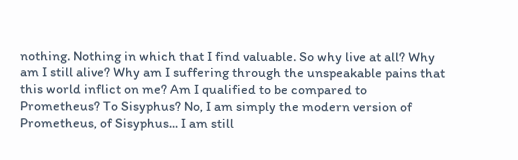nothing. Nothing in which that I find valuable. So why live at all? Why am I still alive? Why am I suffering through the unspeakable pains that this world inflict on me? Am I qualified to be compared to Prometheus? To Sisyphus? No, I am simply the modern version of Prometheus, of Sisyphus... I am still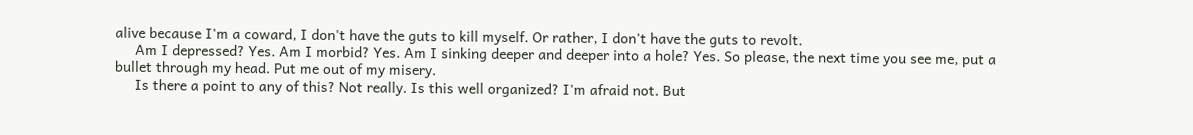alive because I'm a coward, I don't have the guts to kill myself. Or rather, I don't have the guts to revolt.
     Am I depressed? Yes. Am I morbid? Yes. Am I sinking deeper and deeper into a hole? Yes. So please, the next time you see me, put a bullet through my head. Put me out of my misery.
     Is there a point to any of this? Not really. Is this well organized? I'm afraid not. But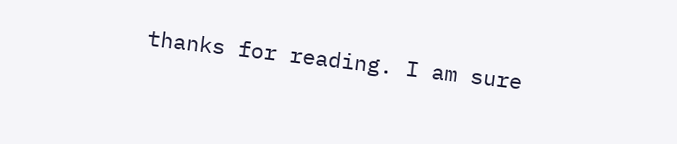thanks for reading. I am sure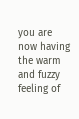you are now having the warm and fuzzy feeling of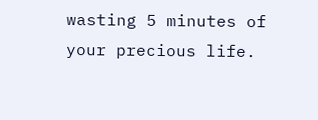wasting 5 minutes of your precious life.